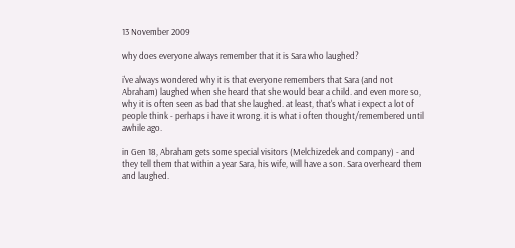13 November 2009

why does everyone always remember that it is Sara who laughed?

i've always wondered why it is that everyone remembers that Sara (and not Abraham) laughed when she heard that she would bear a child. and even more so, why it is often seen as bad that she laughed. at least, that's what i expect a lot of people think - perhaps i have it wrong. it is what i often thought/remembered until awhile ago.

in Gen 18, Abraham gets some special visitors (Melchizedek and company) - and they tell them that within a year Sara, his wife, will have a son. Sara overheard them and laughed.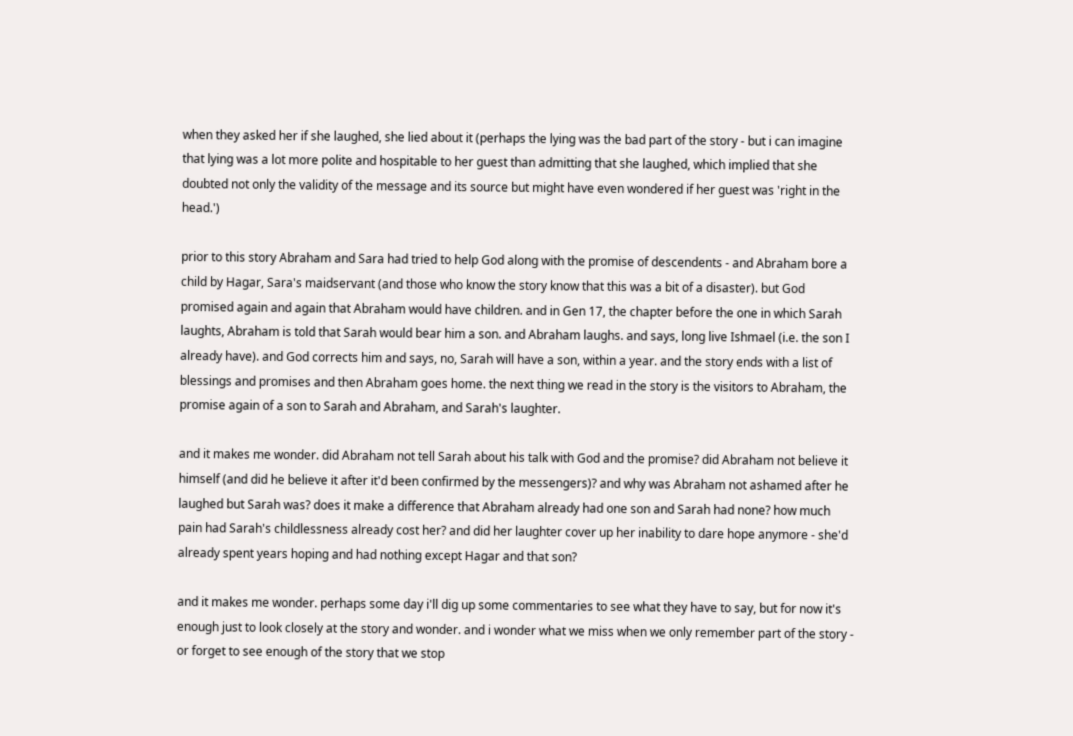when they asked her if she laughed, she lied about it (perhaps the lying was the bad part of the story - but i can imagine that lying was a lot more polite and hospitable to her guest than admitting that she laughed, which implied that she doubted not only the validity of the message and its source but might have even wondered if her guest was 'right in the head.')

prior to this story Abraham and Sara had tried to help God along with the promise of descendents - and Abraham bore a child by Hagar, Sara's maidservant (and those who know the story know that this was a bit of a disaster). but God promised again and again that Abraham would have children. and in Gen 17, the chapter before the one in which Sarah laughts, Abraham is told that Sarah would bear him a son. and Abraham laughs. and says, long live Ishmael (i.e. the son I already have). and God corrects him and says, no, Sarah will have a son, within a year. and the story ends with a list of blessings and promises and then Abraham goes home. the next thing we read in the story is the visitors to Abraham, the promise again of a son to Sarah and Abraham, and Sarah's laughter.

and it makes me wonder. did Abraham not tell Sarah about his talk with God and the promise? did Abraham not believe it himself (and did he believe it after it'd been confirmed by the messengers)? and why was Abraham not ashamed after he laughed but Sarah was? does it make a difference that Abraham already had one son and Sarah had none? how much pain had Sarah's childlessness already cost her? and did her laughter cover up her inability to dare hope anymore - she'd already spent years hoping and had nothing except Hagar and that son?

and it makes me wonder. perhaps some day i'll dig up some commentaries to see what they have to say, but for now it's enough just to look closely at the story and wonder. and i wonder what we miss when we only remember part of the story - or forget to see enough of the story that we stop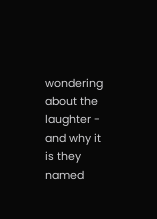wondering about the laughter - and why it is they named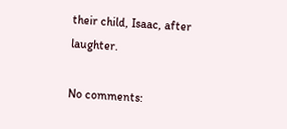their child, Isaac, after laughter.

No comments: